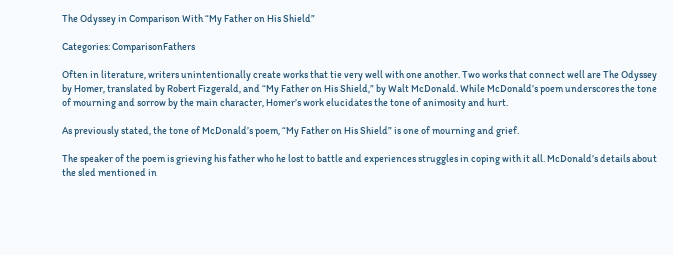The Odyssey in Comparison With “My Father on His Shield”

Categories: ComparisonFathers

Often in literature, writers unintentionally create works that tie very well with one another. Two works that connect well are The Odyssey by Homer, translated by Robert Fizgerald, and “My Father on His Shield,” by Walt McDonald. While McDonald’s poem underscores the tone of mourning and sorrow by the main character, Homer’s work elucidates the tone of animosity and hurt.

As previously stated, the tone of McDonald’s poem, “My Father on His Shield” is one of mourning and grief.

The speaker of the poem is grieving his father who he lost to battle and experiences struggles in coping with it all. McDonald’s details about the sled mentioned in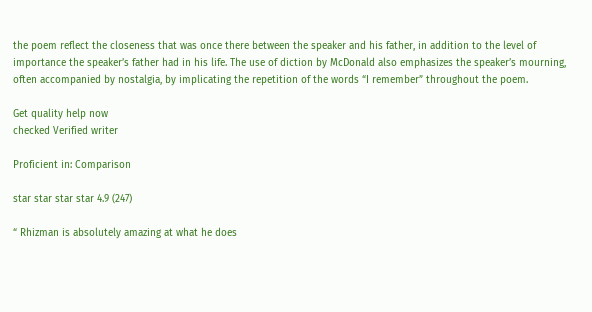the poem reflect the closeness that was once there between the speaker and his father, in addition to the level of importance the speaker’s father had in his life. The use of diction by McDonald also emphasizes the speaker’s mourning, often accompanied by nostalgia, by implicating the repetition of the words “I remember” throughout the poem.

Get quality help now
checked Verified writer

Proficient in: Comparison

star star star star 4.9 (247)

“ Rhizman is absolutely amazing at what he does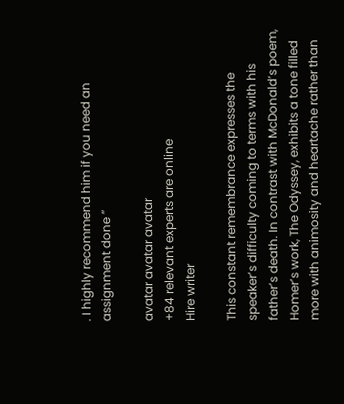. I highly recommend him if you need an assignment done ”

avatar avatar avatar
+84 relevant experts are online
Hire writer

This constant remembrance expresses the speaker’s difficulty coming to terms with his father’s death. In contrast with McDonald’s poem, Homer’s work, The Odyssey, exhibits a tone filled more with animosity and heartache rather than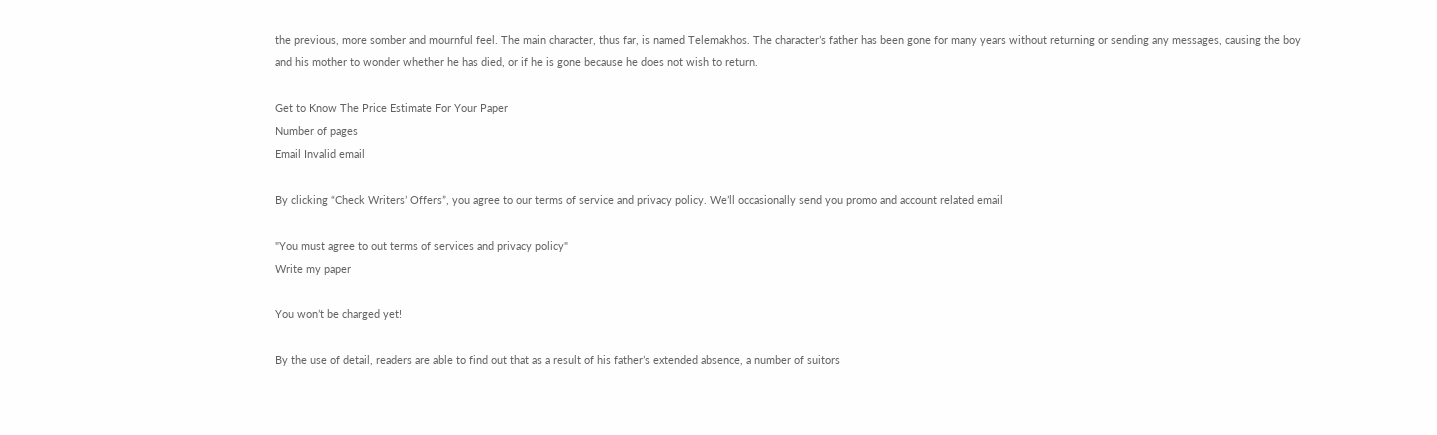the previous, more somber and mournful feel. The main character, thus far, is named Telemakhos. The character’s father has been gone for many years without returning or sending any messages, causing the boy and his mother to wonder whether he has died, or if he is gone because he does not wish to return.

Get to Know The Price Estimate For Your Paper
Number of pages
Email Invalid email

By clicking “Check Writers’ Offers”, you agree to our terms of service and privacy policy. We’ll occasionally send you promo and account related email

"You must agree to out terms of services and privacy policy"
Write my paper

You won’t be charged yet!

By the use of detail, readers are able to find out that as a result of his father’s extended absence, a number of suitors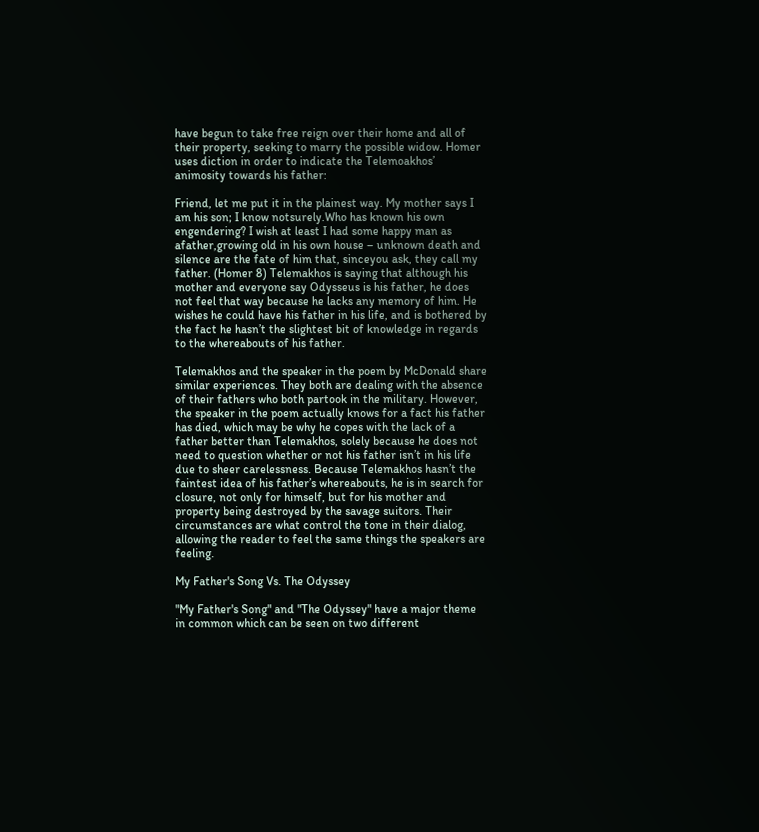have begun to take free reign over their home and all of their property, seeking to marry the possible widow. Homer uses diction in order to indicate the Telemoakhos’ animosity towards his father:

Friend, let me put it in the plainest way. My mother says I am his son; I know notsurely.Who has known his own engendering? I wish at least I had some happy man as afather,growing old in his own house – unknown death and silence are the fate of him that, sinceyou ask, they call my father. (Homer 8) Telemakhos is saying that although his mother and everyone say Odysseus is his father, he does not feel that way because he lacks any memory of him. He wishes he could have his father in his life, and is bothered by the fact he hasn’t the slightest bit of knowledge in regards to the whereabouts of his father.

Telemakhos and the speaker in the poem by McDonald share similar experiences. They both are dealing with the absence of their fathers who both partook in the military. However, the speaker in the poem actually knows for a fact his father has died, which may be why he copes with the lack of a father better than Telemakhos, solely because he does not need to question whether or not his father isn’t in his life due to sheer carelessness. Because Telemakhos hasn’t the faintest idea of his father’s whereabouts, he is in search for closure, not only for himself, but for his mother and property being destroyed by the savage suitors. Their circumstances are what control the tone in their dialog, allowing the reader to feel the same things the speakers are feeling.

My Father's Song Vs. The Odyssey

"My Father's Song" and "The Odyssey" have a major theme in common which can be seen on two different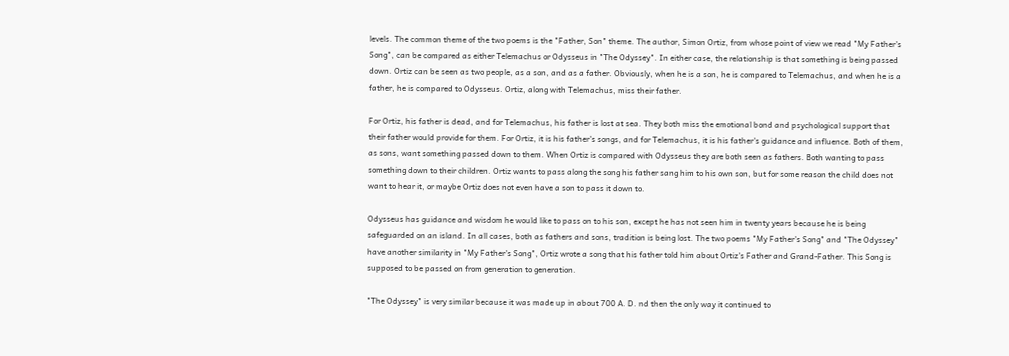levels. The common theme of the two poems is the "Father, Son" theme. The author, Simon Ortiz, from whose point of view we read "My Father's Song", can be compared as either Telemachus or Odysseus in "The Odyssey". In either case, the relationship is that something is being passed down. Ortiz can be seen as two people, as a son, and as a father. Obviously, when he is a son, he is compared to Telemachus, and when he is a father, he is compared to Odysseus. Ortiz, along with Telemachus, miss their father.

For Ortiz, his father is dead, and for Telemachus, his father is lost at sea. They both miss the emotional bond and psychological support that their father would provide for them. For Ortiz, it is his father's songs, and for Telemachus, it is his father's guidance and influence. Both of them, as sons, want something passed down to them. When Ortiz is compared with Odysseus they are both seen as fathers. Both wanting to pass something down to their children. Ortiz wants to pass along the song his father sang him to his own son, but for some reason the child does not want to hear it, or maybe Ortiz does not even have a son to pass it down to.

Odysseus has guidance and wisdom he would like to pass on to his son, except he has not seen him in twenty years because he is being safeguarded on an island. In all cases, both as fathers and sons, tradition is being lost. The two poems "My Father's Song" and "The Odyssey" have another similarity in "My Father's Song", Ortiz wrote a song that his father told him about Ortiz's Father and Grand-Father. This Song is supposed to be passed on from generation to generation.

"The Odyssey" is very similar because it was made up in about 700 A. D. nd then the only way it continued to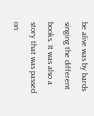be alive was by bards singing the different books. It was also a story that was passed on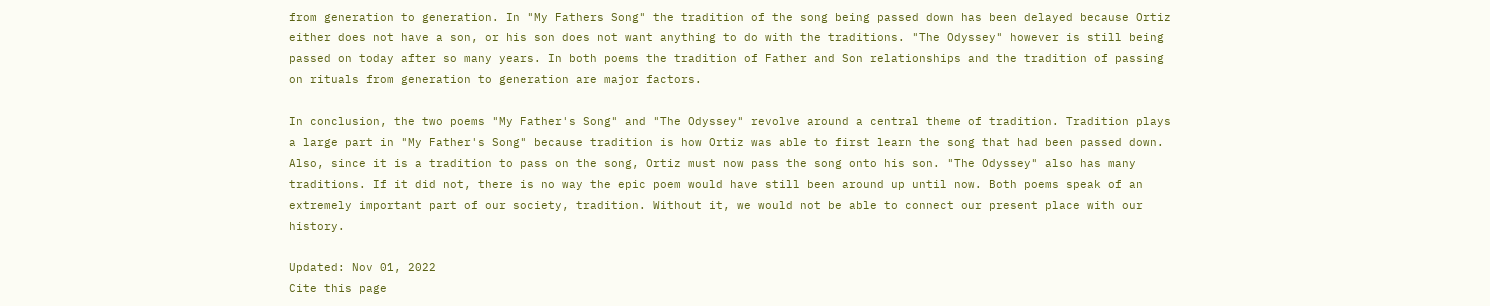from generation to generation. In "My Fathers Song" the tradition of the song being passed down has been delayed because Ortiz either does not have a son, or his son does not want anything to do with the traditions. "The Odyssey" however is still being passed on today after so many years. In both poems the tradition of Father and Son relationships and the tradition of passing on rituals from generation to generation are major factors.

In conclusion, the two poems "My Father's Song" and "The Odyssey" revolve around a central theme of tradition. Tradition plays a large part in "My Father's Song" because tradition is how Ortiz was able to first learn the song that had been passed down. Also, since it is a tradition to pass on the song, Ortiz must now pass the song onto his son. "The Odyssey" also has many traditions. If it did not, there is no way the epic poem would have still been around up until now. Both poems speak of an extremely important part of our society, tradition. Without it, we would not be able to connect our present place with our history.

Updated: Nov 01, 2022
Cite this page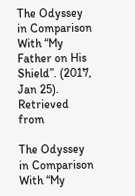The Odyssey in Comparison With “My Father on His Shield”. (2017, Jan 25). Retrieved from

The Odyssey in Comparison With “My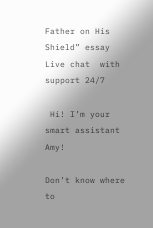Father on His Shield” essay
Live chat  with support 24/7

 Hi! I’m your smart assistant Amy!

Don’t know where to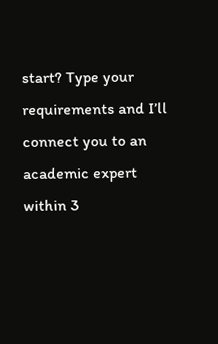start? Type your requirements and I’ll connect you to an academic expert within 3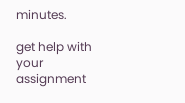minutes.

get help with your assignment